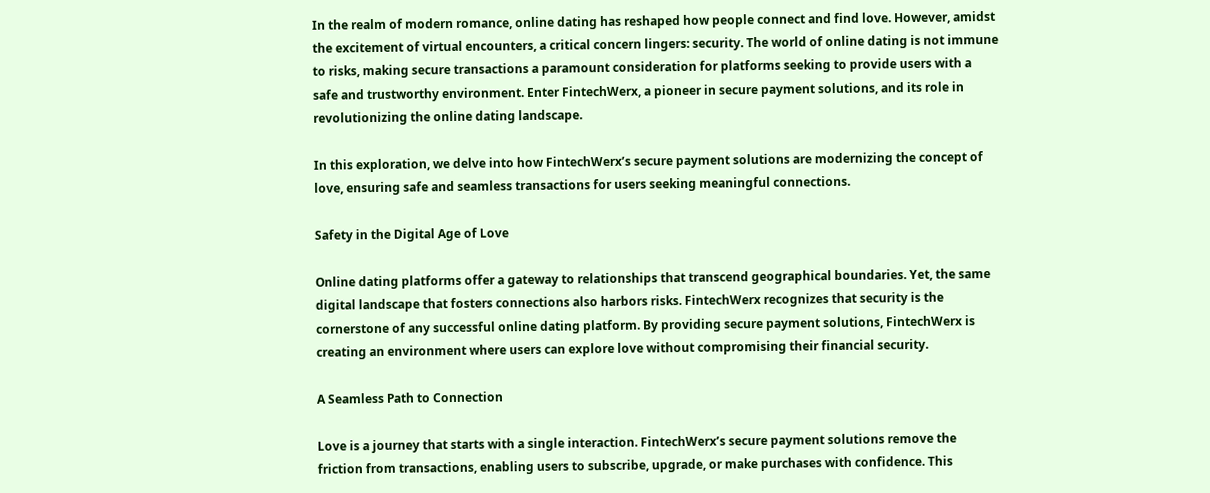In the realm of modern romance, online dating has reshaped how people connect and find love. However, amidst the excitement of virtual encounters, a critical concern lingers: security. The world of online dating is not immune to risks, making secure transactions a paramount consideration for platforms seeking to provide users with a safe and trustworthy environment. Enter FintechWerx, a pioneer in secure payment solutions, and its role in revolutionizing the online dating landscape.

In this exploration, we delve into how FintechWerx’s secure payment solutions are modernizing the concept of love, ensuring safe and seamless transactions for users seeking meaningful connections.

Safety in the Digital Age of Love

Online dating platforms offer a gateway to relationships that transcend geographical boundaries. Yet, the same digital landscape that fosters connections also harbors risks. FintechWerx recognizes that security is the cornerstone of any successful online dating platform. By providing secure payment solutions, FintechWerx is creating an environment where users can explore love without compromising their financial security.

A Seamless Path to Connection

Love is a journey that starts with a single interaction. FintechWerx’s secure payment solutions remove the friction from transactions, enabling users to subscribe, upgrade, or make purchases with confidence. This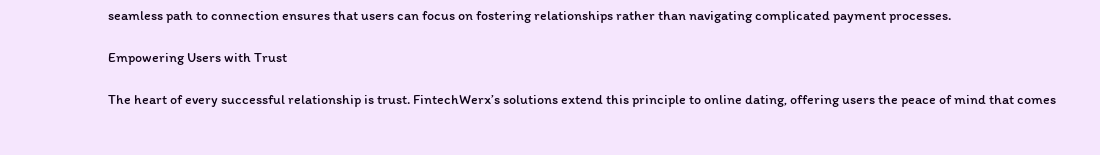seamless path to connection ensures that users can focus on fostering relationships rather than navigating complicated payment processes.

Empowering Users with Trust

The heart of every successful relationship is trust. FintechWerx’s solutions extend this principle to online dating, offering users the peace of mind that comes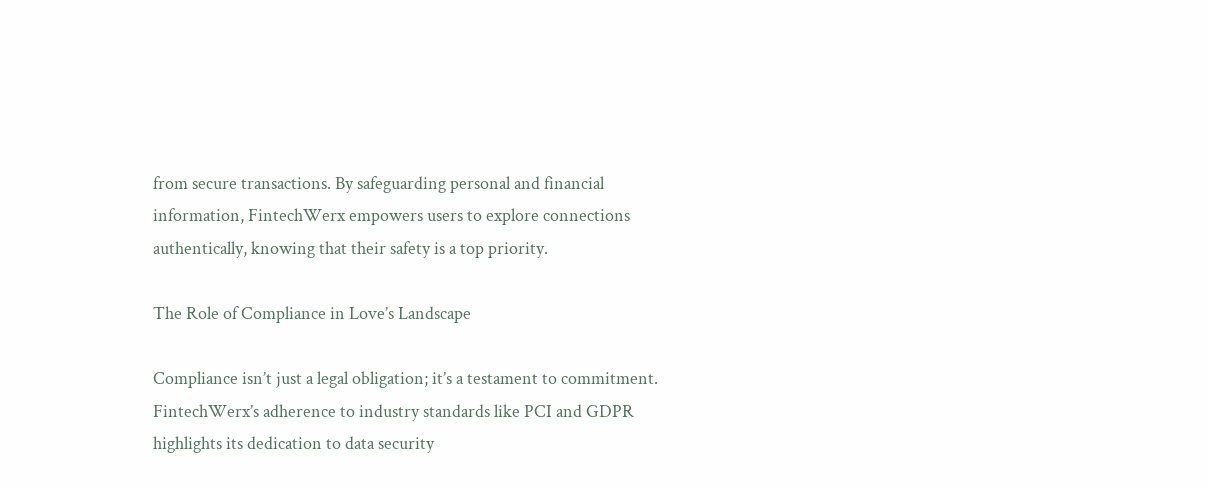from secure transactions. By safeguarding personal and financial information, FintechWerx empowers users to explore connections authentically, knowing that their safety is a top priority.

The Role of Compliance in Love’s Landscape

Compliance isn’t just a legal obligation; it’s a testament to commitment. FintechWerx’s adherence to industry standards like PCI and GDPR highlights its dedication to data security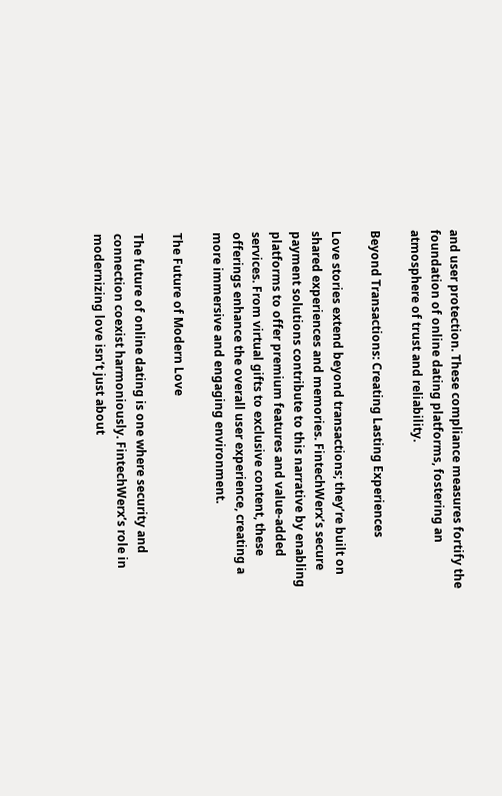and user protection. These compliance measures fortify the foundation of online dating platforms, fostering an atmosphere of trust and reliability.

Beyond Transactions: Creating Lasting Experiences

Love stories extend beyond transactions; they’re built on shared experiences and memories. FintechWerx’s secure payment solutions contribute to this narrative by enabling platforms to offer premium features and value-added services. From virtual gifts to exclusive content, these offerings enhance the overall user experience, creating a more immersive and engaging environment.

The Future of Modern Love

The future of online dating is one where security and connection coexist harmoniously. FintechWerx’s role in modernizing love isn’t just about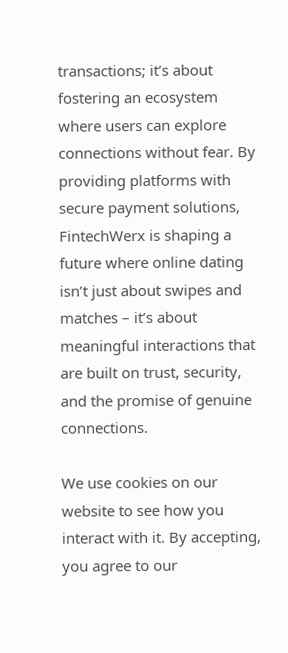transactions; it’s about fostering an ecosystem where users can explore connections without fear. By providing platforms with secure payment solutions, FintechWerx is shaping a future where online dating isn’t just about swipes and matches – it’s about meaningful interactions that are built on trust, security, and the promise of genuine connections.

We use cookies on our website to see how you interact with it. By accepting, you agree to our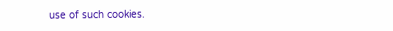use of such cookies.